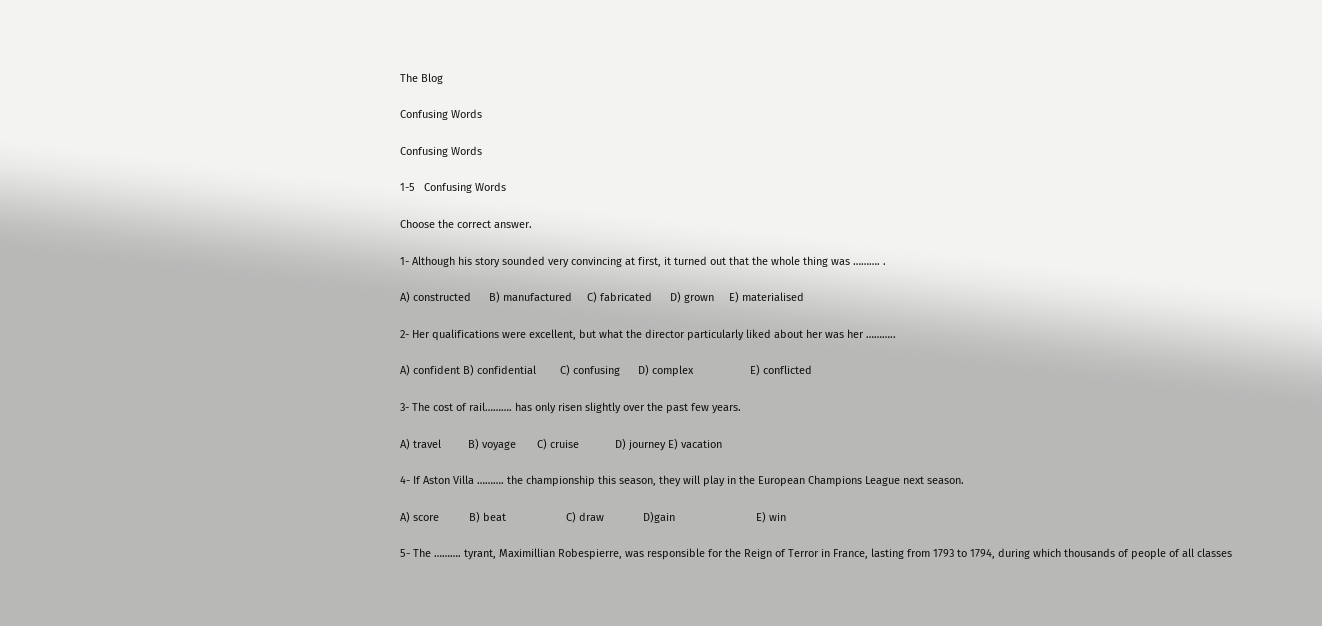The Blog

Confusing Words

Confusing Words

1-5   Confusing Words

Choose the correct answer.

1- Although his story sounded very convincing at first, it turned out that the whole thing was ………. .

A) constructed      B) manufactured     C) fabricated      D) grown     E) materialised

2- Her qualifications were excellent, but what the director particularly liked about her was her ………..

A) confident B) confidential        C) confusing      D) complex                   E) conflicted

3- The cost of rail………. has only risen slightly over the past few years.

A) travel         B) voyage       C) cruise            D) journey E) vacation

4- If Aston Villa ………. the championship this season, they will play in the European Champions League next season.

A) score          B) beat                    C) draw             D)gain                           E) win

5- The ………. tyrant, Maximillian Robespierre, was responsible for the Reign of Terror in France, lasting from 1793 to 1794, during which thousands of people of all classes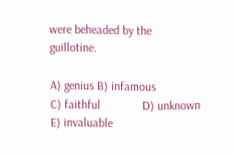were beheaded by the guillotine.

A) genius B) infamous            C) faithful              D) unknown E) invaluable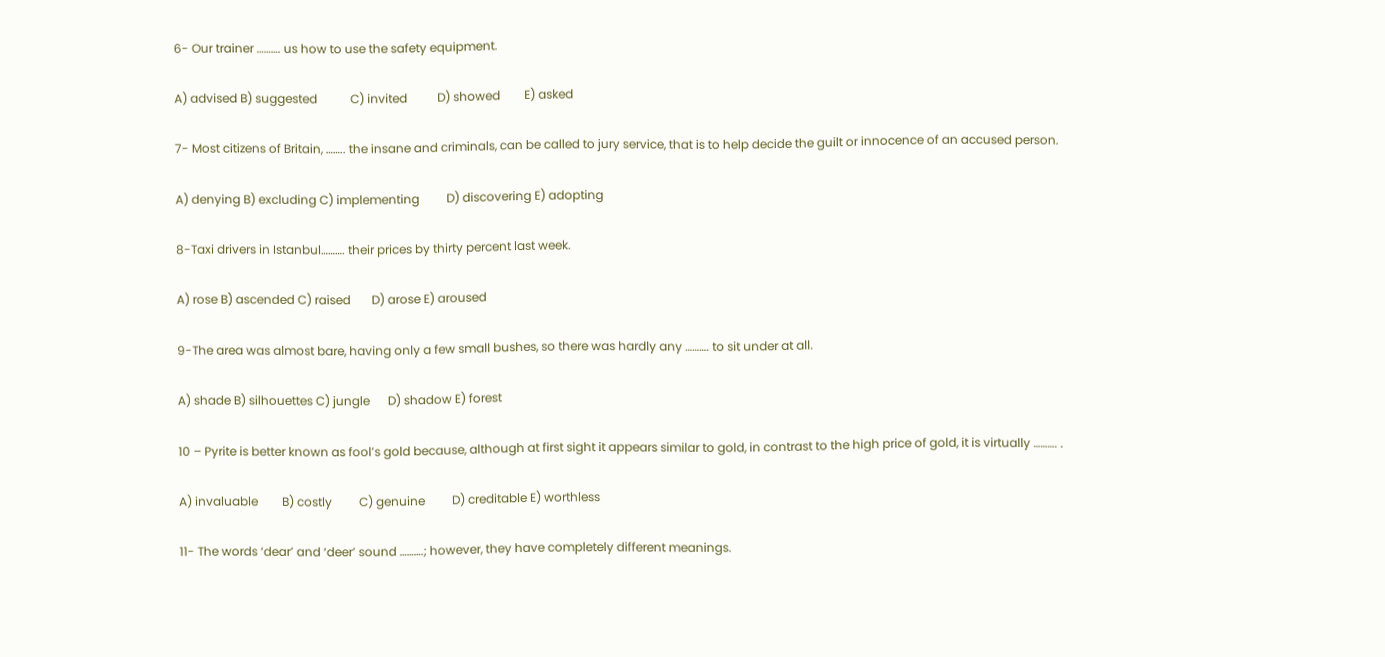6- Our trainer ………. us how to use the safety equipment.

A) advised B) suggested           C) invited          D) showed        E) asked

7- Most citizens of Britain, …….. the insane and criminals, can be called to jury service, that is to help decide the guilt or innocence of an accused person.

A) denying B) excluding C) implementing         D) discovering E) adopting

8-Taxi drivers in Istanbul………. their prices by thirty percent last week.

A) rose B) ascended C) raised       D) arose E) aroused

9-The area was almost bare, having only a few small bushes, so there was hardly any ………. to sit under at all.

A) shade B) silhouettes C) jungle      D) shadow E) forest

10 – Pyrite is better known as fool’s gold because, although at first sight it appears similar to gold, in contrast to the high price of gold, it is virtually ………. .

A) invaluable        B) costly         C) genuine         D) creditable E) worthless

11- The words ‘dear’ and ‘deer’ sound ……….; however, they have completely different meanings.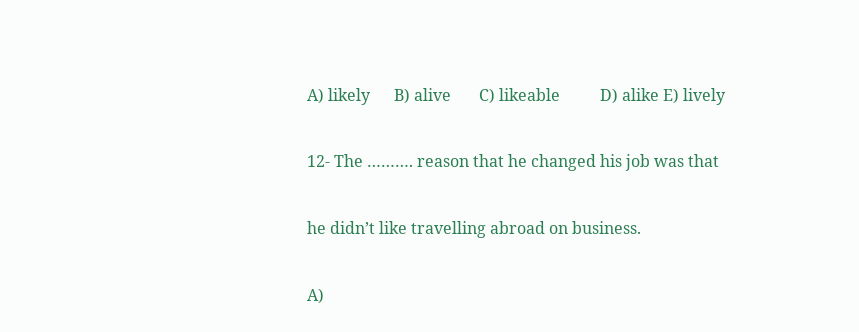A) likely      B) alive       C) likeable          D) alike E) lively

12- The ………. reason that he changed his job was that

he didn’t like travelling abroad on business.

A)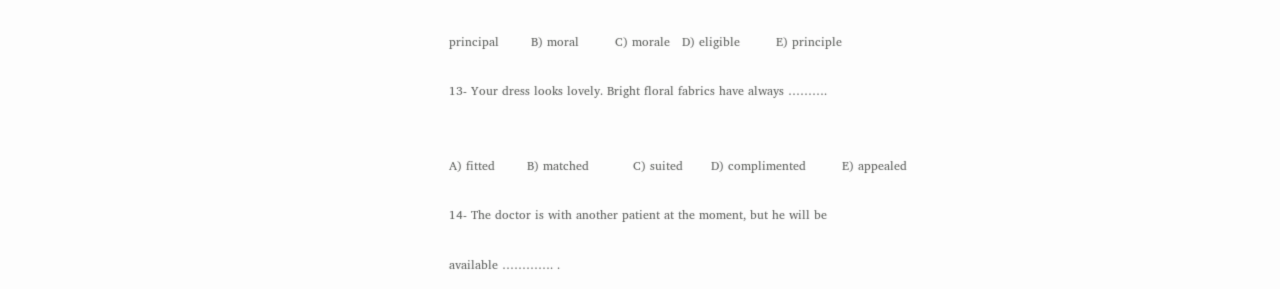principal        B) moral         C) morale   D) eligible         E) principle

13- Your dress looks lovely. Bright floral fabrics have always ……….


A) fitted        B) matched           C) suited       D) complimented         E) appealed

14- The doctor is with another patient at the moment, but he will be

available …………. .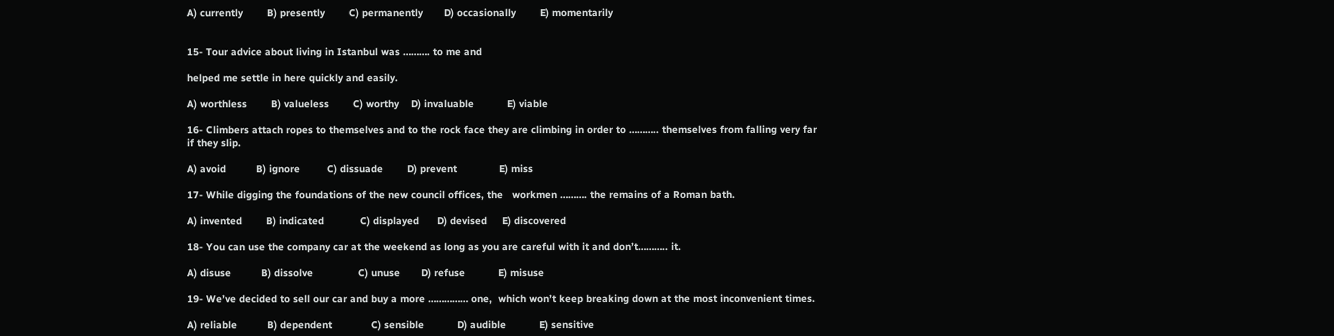A) currently        B) presently        C) permanently       D) occasionally        E) momentarily


15- Tour advice about living in Istanbul was ………. to me and

helped me settle in here quickly and easily.

A) worthless        B) valueless        C) worthy    D) invaluable           E) viable

16- Climbers attach ropes to themselves and to the rock face they are climbing in order to ……….. themselves from falling very far if they slip.

A) avoid          B) ignore         C) dissuade        D) prevent              E) miss

17- While digging the foundations of the new council offices, the   workmen ………. the remains of a Roman bath.

A) invented        B) indicated            C) displayed      D) devised     E) discovered

18- You can use the company car at the weekend as long as you are careful with it and don’t……….. it.

A) disuse          B) dissolve               C) unuse       D) refuse           E) misuse

19- We’ve decided to sell our car and buy a more …………… one,  which won’t keep breaking down at the most inconvenient times.

A) reliable          B) dependent             C) sensible           D) audible           E) sensitive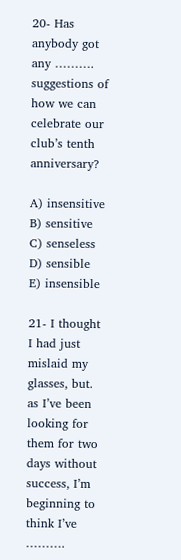20- Has anybody got any ………. suggestions of how we can  celebrate our club’s tenth anniversary?

A) insensitive          B) sensitive           C) senseless         D) sensible           E) insensible

21- I thought I had just mislaid my glasses, but. as I’ve been looking for them for two days without success, I’m beginning to think I’ve ……….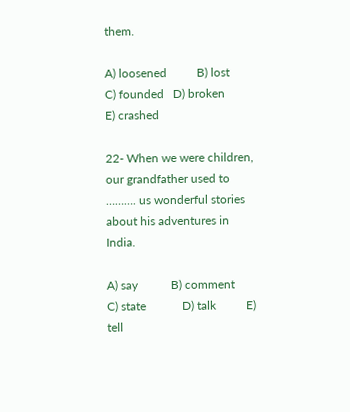them.

A) loosened          B) lost       C) founded   D) broken         E) crashed

22- When we were children, our grandfather used to ………. us wonderful stories about his adventures in India.

A) say           B) comment        C) state            D) talk          E) tell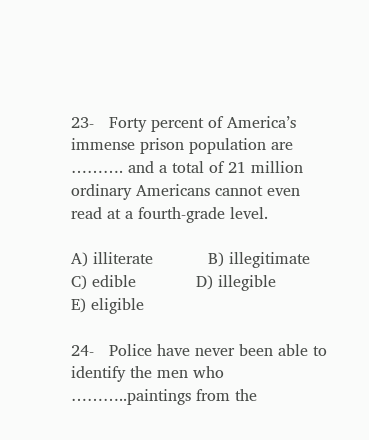23-   Forty percent of America’s immense prison population are ………. and a total of 21 million ordinary Americans cannot even read at a fourth-grade level.

A) illiterate           B) illegitimate           C) edible            D) illegible           E) eligible

24-   Police have never been able to identify the men who ………..paintings from the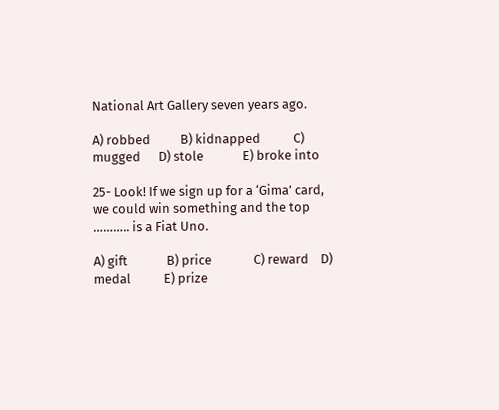National Art Gallery seven years ago.

A) robbed          B) kidnapped           C) mugged      D) stole             E) broke into

25- Look! If we sign up for a ‘Gima’ card, we could win something and the top ……….. is a Fiat Uno.

A) gift             B) price              C) reward    D) medal           E) prize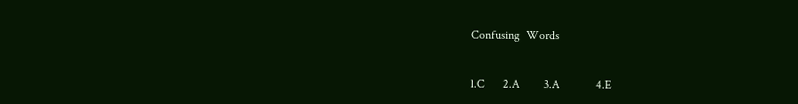Confusing  Words


l.C      2.A        3.A            4.E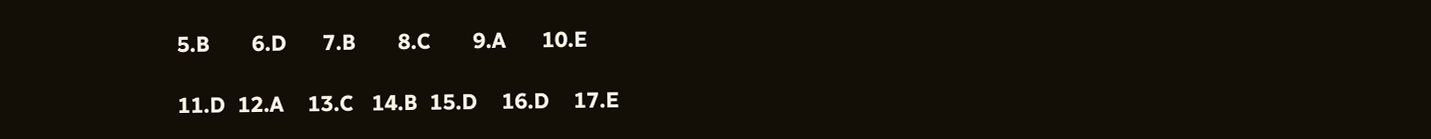5.B       6.D      7.B       8.C       9.A      10.E

11.D  12.A    13.C   14.B  15.D    16.D    17.E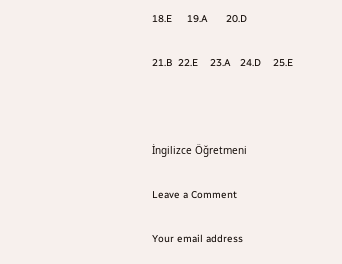18.E     19.A      20.D

21.B  22.E    23.A   24.D    25.E



İngilizce Öğretmeni

Leave a Comment

Your email address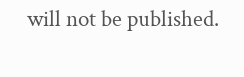will not be published.